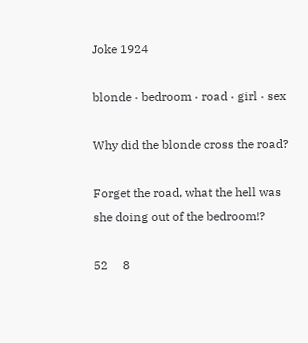Joke 1924

blonde · bedroom · road · girl · sex

Why did the blonde cross the road?

Forget the road, what the hell was she doing out of the bedroom!?

52     8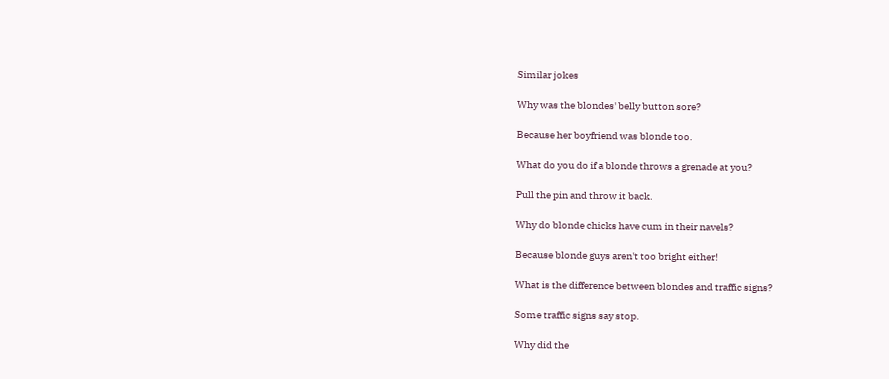Similar jokes

Why was the blondes' belly button sore?

Because her boyfriend was blonde too.

What do you do if a blonde throws a grenade at you?

Pull the pin and throw it back.

Why do blonde chicks have cum in their navels?

Because blonde guys aren't too bright either!

What is the difference between blondes and traffic signs?

Some traffic signs say stop.

Why did the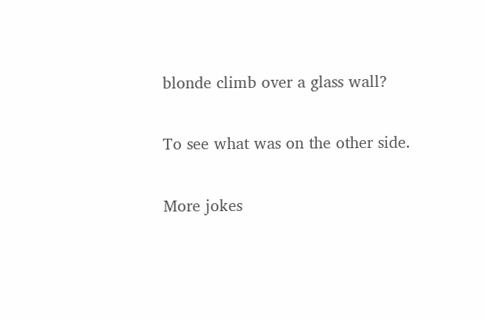blonde climb over a glass wall?

To see what was on the other side.

More jokes